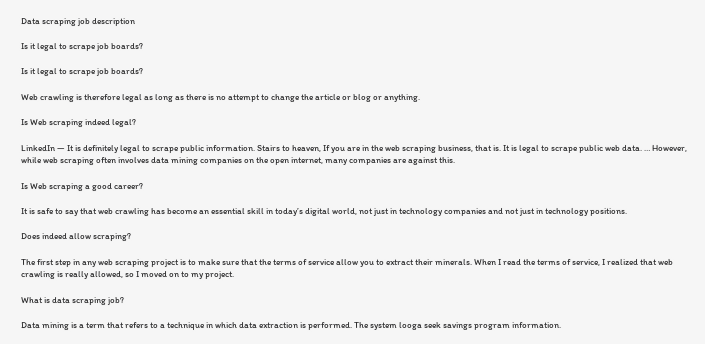Data scraping job description

Is it legal to scrape job boards?

Is it legal to scrape job boards?

Web crawling is therefore legal as long as there is no attempt to change the article or blog or anything.

Is Web scraping indeed legal?

LinkedIn — It is definitely legal to scrape public information. Stairs to heaven, If you are in the web scraping business, that is. It is legal to scrape public web data. … However, while web scraping often involves data mining companies on the open internet, many companies are against this.

Is Web scraping a good career?

It is safe to say that web crawling has become an essential skill in today’s digital world, not just in technology companies and not just in technology positions.

Does indeed allow scraping?

The first step in any web scraping project is to make sure that the terms of service allow you to extract their minerals. When I read the terms of service, I realized that web crawling is really allowed, so I moved on to my project.

What is data scraping job?

Data mining is a term that refers to a technique in which data extraction is performed. The system looga seek savings program information.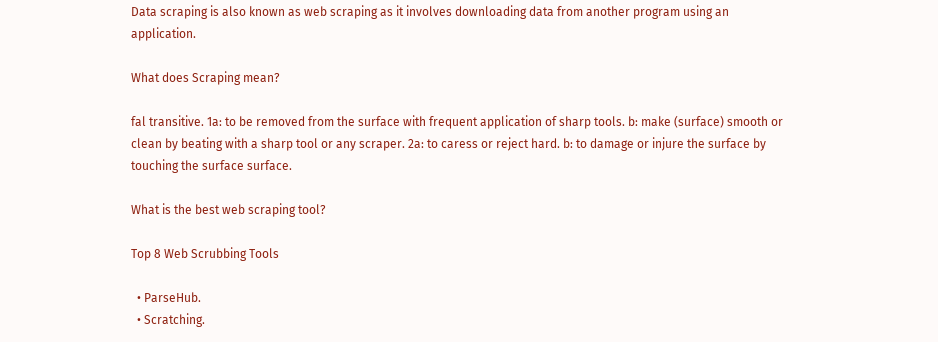Data scraping is also known as web scraping as it involves downloading data from another program using an application.

What does Scraping mean?

fal transitive. 1a: to be removed from the surface with frequent application of sharp tools. b: make (surface) smooth or clean by beating with a sharp tool or any scraper. 2a: to caress or reject hard. b: to damage or injure the surface by touching the surface surface.

What is the best web scraping tool?

Top 8 Web Scrubbing Tools

  • ParseHub.
  • Scratching.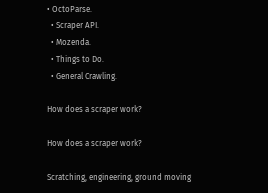• OctoParse.
  • Scraper API.
  • Mozenda.
  • Things to Do.
  • General Crawling.

How does a scraper work?

How does a scraper work?

Scratching, engineering, ground moving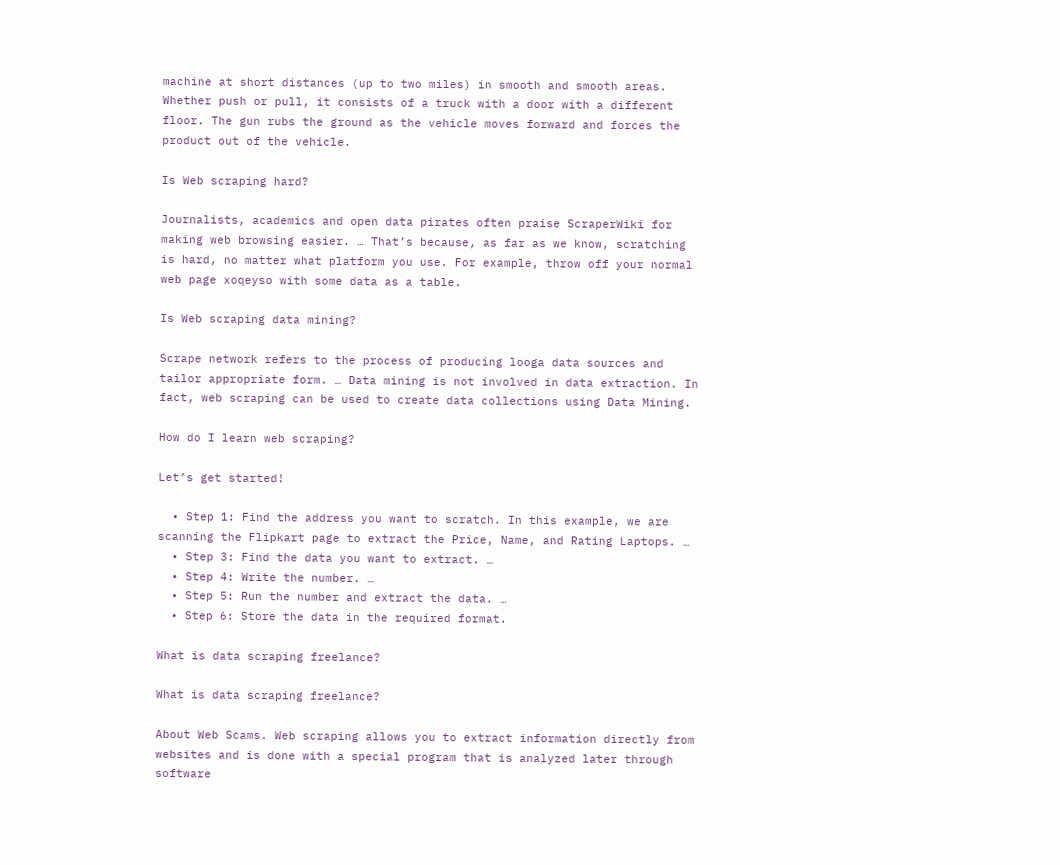machine at short distances (up to two miles) in smooth and smooth areas. Whether push or pull, it consists of a truck with a door with a different floor. The gun rubs the ground as the vehicle moves forward and forces the product out of the vehicle.

Is Web scraping hard?

Journalists, academics and open data pirates often praise ScraperWiki for making web browsing easier. … That’s because, as far as we know, scratching is hard, no matter what platform you use. For example, throw off your normal web page xoqeyso with some data as a table.

Is Web scraping data mining?

Scrape network refers to the process of producing looga data sources and tailor appropriate form. … Data mining is not involved in data extraction. In fact, web scraping can be used to create data collections using Data Mining.

How do I learn web scraping?

Let’s get started!

  • Step 1: Find the address you want to scratch. In this example, we are scanning the Flipkart page to extract the Price, Name, and Rating Laptops. …
  • Step 3: Find the data you want to extract. …
  • Step 4: Write the number. …
  • Step 5: Run the number and extract the data. …
  • Step 6: Store the data in the required format.

What is data scraping freelance?

What is data scraping freelance?

About Web Scams. Web scraping allows you to extract information directly from websites and is done with a special program that is analyzed later through software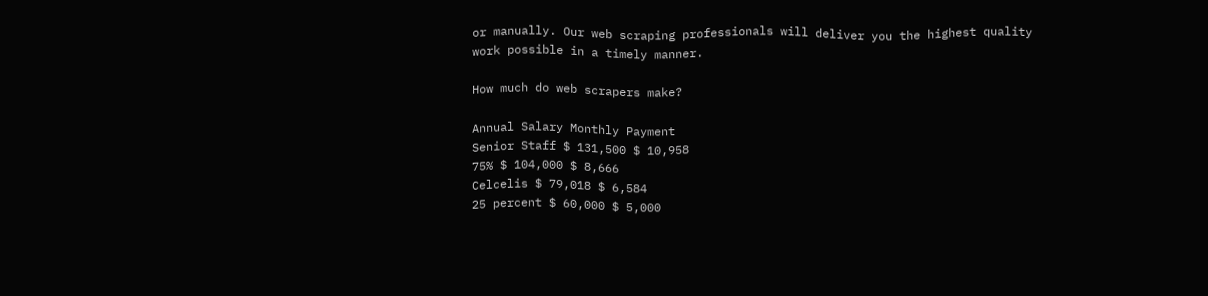or manually. Our web scraping professionals will deliver you the highest quality work possible in a timely manner.

How much do web scrapers make?

Annual Salary Monthly Payment
Senior Staff $ 131,500 $ 10,958
75% $ 104,000 $ 8,666
Celcelis $ 79,018 $ 6,584
25 percent $ 60,000 $ 5,000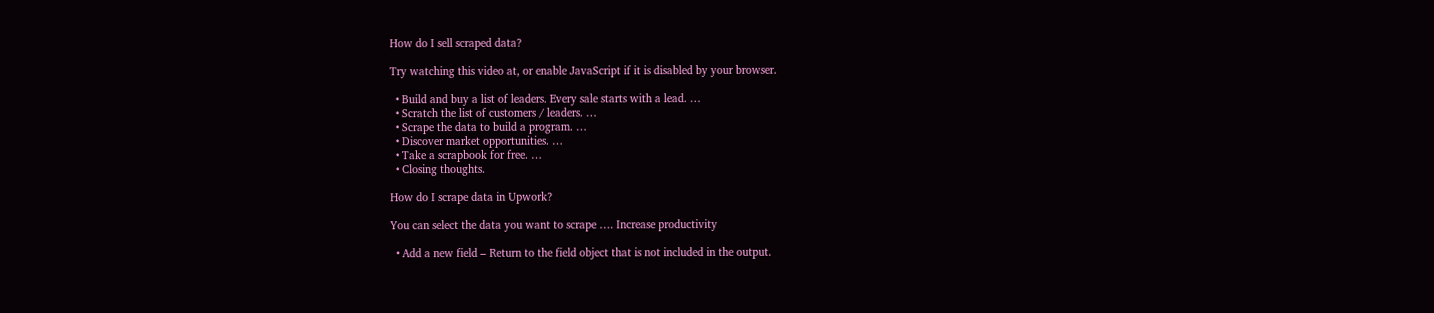How do I sell scraped data?

Try watching this video at, or enable JavaScript if it is disabled by your browser.

  • Build and buy a list of leaders. Every sale starts with a lead. …
  • Scratch the list of customers / leaders. …
  • Scrape the data to build a program. …
  • Discover market opportunities. …
  • Take a scrapbook for free. …
  • Closing thoughts.

How do I scrape data in Upwork?

You can select the data you want to scrape …. Increase productivity

  • Add a new field – Return to the field object that is not included in the output.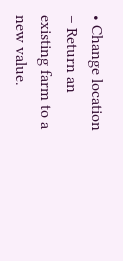• Change location – Return an existing farm to a new value.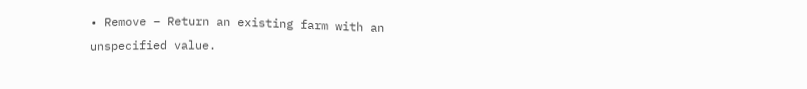• Remove – Return an existing farm with an unspecified value.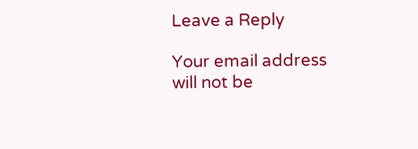Leave a Reply

Your email address will not be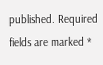published. Required fields are marked *